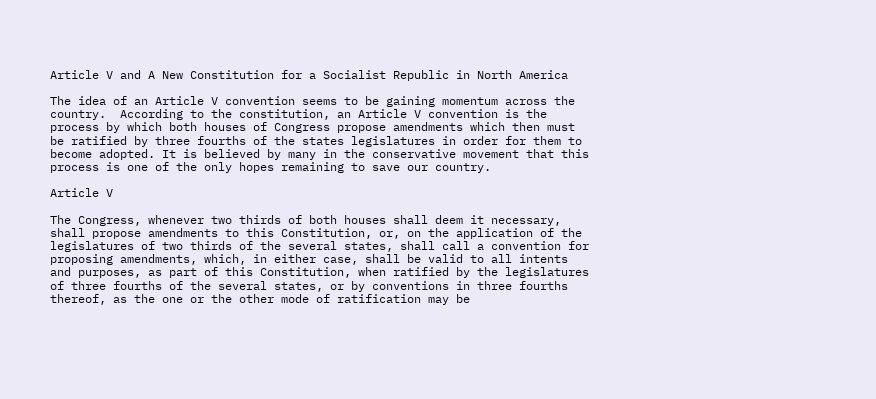Article V and A New Constitution for a Socialist Republic in North America

The idea of an Article V convention seems to be gaining momentum across the country.  According to the constitution, an Article V convention is the process by which both houses of Congress propose amendments which then must be ratified by three fourths of the states legislatures in order for them to become adopted. It is believed by many in the conservative movement that this process is one of the only hopes remaining to save our country.

Article V

The Congress, whenever two thirds of both houses shall deem it necessary, shall propose amendments to this Constitution, or, on the application of the legislatures of two thirds of the several states, shall call a convention for proposing amendments, which, in either case, shall be valid to all intents and purposes, as part of this Constitution, when ratified by the legislatures of three fourths of the several states, or by conventions in three fourths thereof, as the one or the other mode of ratification may be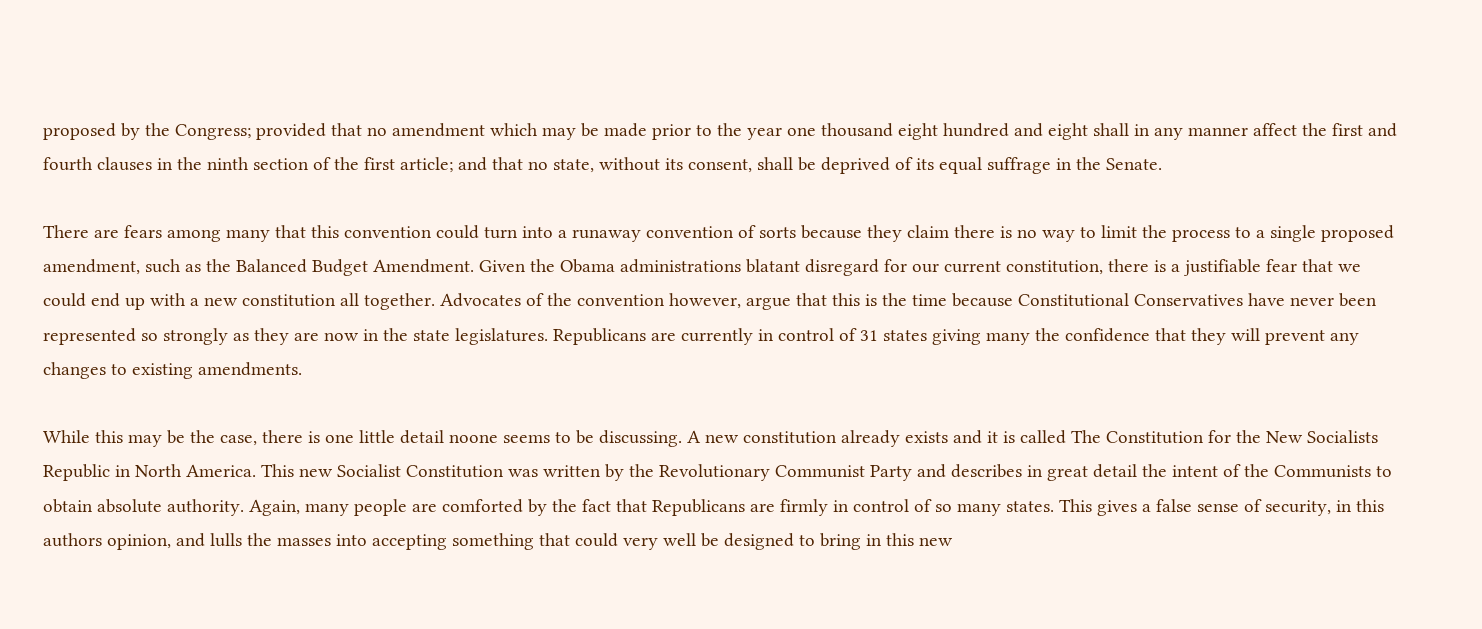proposed by the Congress; provided that no amendment which may be made prior to the year one thousand eight hundred and eight shall in any manner affect the first and fourth clauses in the ninth section of the first article; and that no state, without its consent, shall be deprived of its equal suffrage in the Senate.

There are fears among many that this convention could turn into a runaway convention of sorts because they claim there is no way to limit the process to a single proposed amendment, such as the Balanced Budget Amendment. Given the Obama administrations blatant disregard for our current constitution, there is a justifiable fear that we could end up with a new constitution all together. Advocates of the convention however, argue that this is the time because Constitutional Conservatives have never been represented so strongly as they are now in the state legislatures. Republicans are currently in control of 31 states giving many the confidence that they will prevent any changes to existing amendments.

While this may be the case, there is one little detail noone seems to be discussing. A new constitution already exists and it is called The Constitution for the New Socialists Republic in North America. This new Socialist Constitution was written by the Revolutionary Communist Party and describes in great detail the intent of the Communists to obtain absolute authority. Again, many people are comforted by the fact that Republicans are firmly in control of so many states. This gives a false sense of security, in this authors opinion, and lulls the masses into accepting something that could very well be designed to bring in this new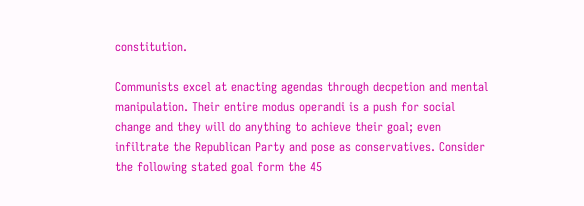constitution.

Communists excel at enacting agendas through decpetion and mental manipulation. Their entire modus operandi is a push for social change and they will do anything to achieve their goal; even infiltrate the Republican Party and pose as conservatives. Consider the following stated goal form the 45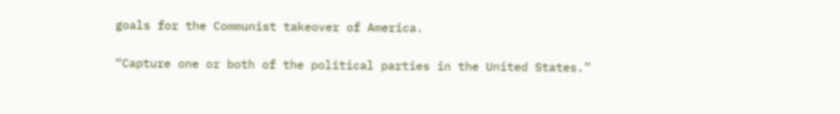goals for the Communist takeover of America.

“Capture one or both of the political parties in the United States.”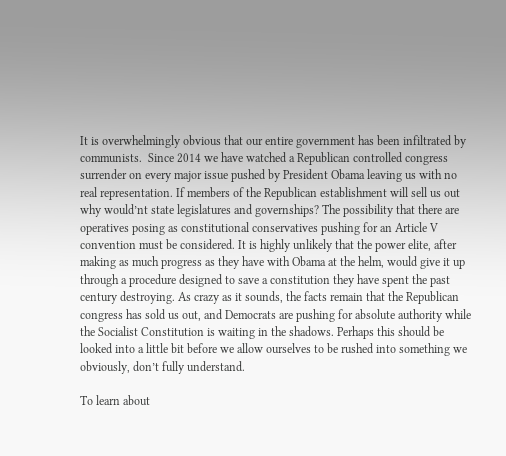It is overwhelmingly obvious that our entire government has been infiltrated by communists.  Since 2014 we have watched a Republican controlled congress surrender on every major issue pushed by President Obama leaving us with no real representation. If members of the Republican establishment will sell us out why would’nt state legislatures and governships? The possibility that there are operatives posing as constitutional conservatives pushing for an Article V convention must be considered. It is highly unlikely that the power elite, after making as much progress as they have with Obama at the helm, would give it up through a procedure designed to save a constitution they have spent the past century destroying. As crazy as it sounds, the facts remain that the Republican congress has sold us out, and Democrats are pushing for absolute authority while the Socialist Constitution is waiting in the shadows. Perhaps this should be looked into a little bit before we allow ourselves to be rushed into something we obviously, don’t fully understand.

To learn about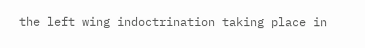the left wing indoctrination taking place in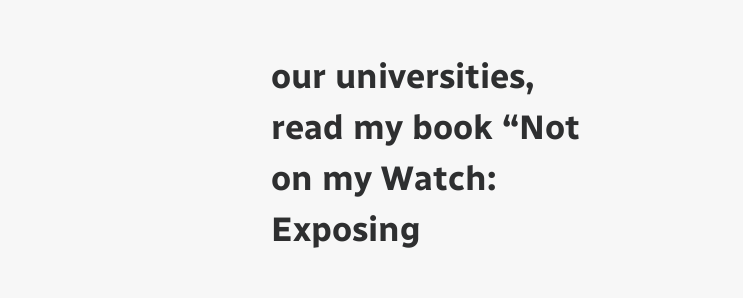our universities, read my book “Not on my Watch: Exposing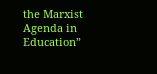the Marxist Agenda in Education”